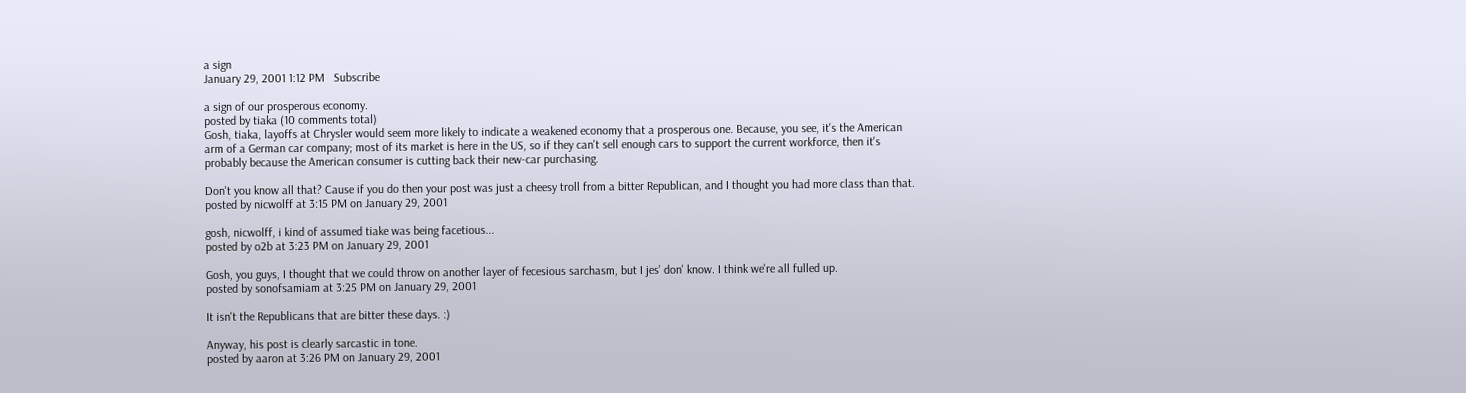a sign
January 29, 2001 1:12 PM   Subscribe

a sign of our prosperous economy.
posted by tiaka (10 comments total)
Gosh, tiaka, layoffs at Chrysler would seem more likely to indicate a weakened economy that a prosperous one. Because, you see, it's the American arm of a German car company; most of its market is here in the US, so if they can't sell enough cars to support the current workforce, then it's probably because the American consumer is cutting back their new-car purchasing.

Don't you know all that? Cause if you do then your post was just a cheesy troll from a bitter Republican, and I thought you had more class than that.
posted by nicwolff at 3:15 PM on January 29, 2001

gosh, nicwolff, i kind of assumed tiake was being facetious...
posted by o2b at 3:23 PM on January 29, 2001

Gosh, you guys, I thought that we could throw on another layer of fecesious sarchasm, but I jes' don' know. I think we're all fulled up.
posted by sonofsamiam at 3:25 PM on January 29, 2001

It isn't the Republicans that are bitter these days. :)

Anyway, his post is clearly sarcastic in tone.
posted by aaron at 3:26 PM on January 29, 2001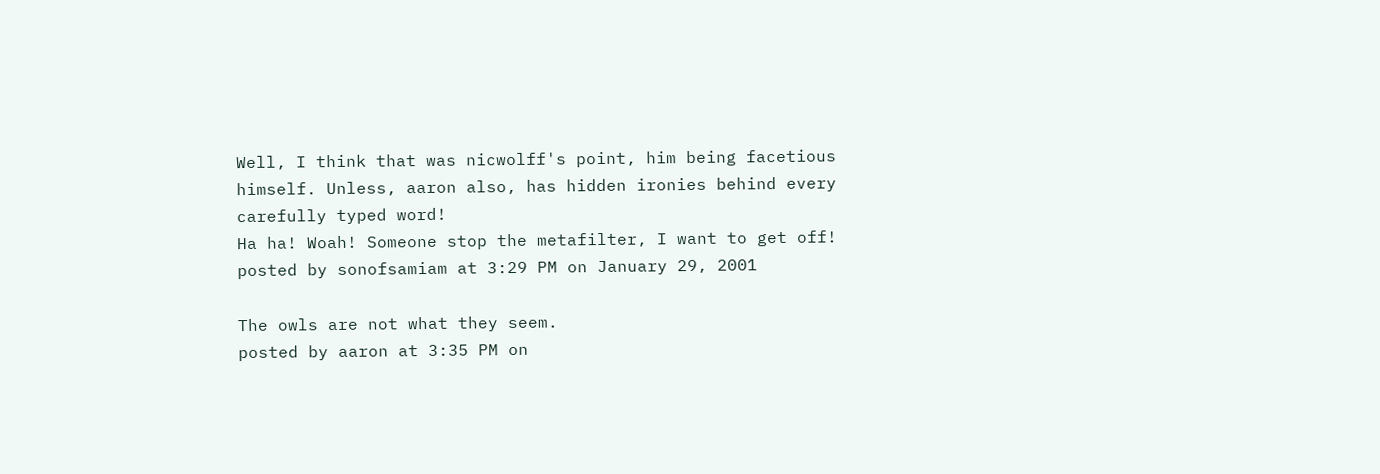Well, I think that was nicwolff's point, him being facetious himself. Unless, aaron also, has hidden ironies behind every carefully typed word!
Ha ha! Woah! Someone stop the metafilter, I want to get off!
posted by sonofsamiam at 3:29 PM on January 29, 2001

The owls are not what they seem.
posted by aaron at 3:35 PM on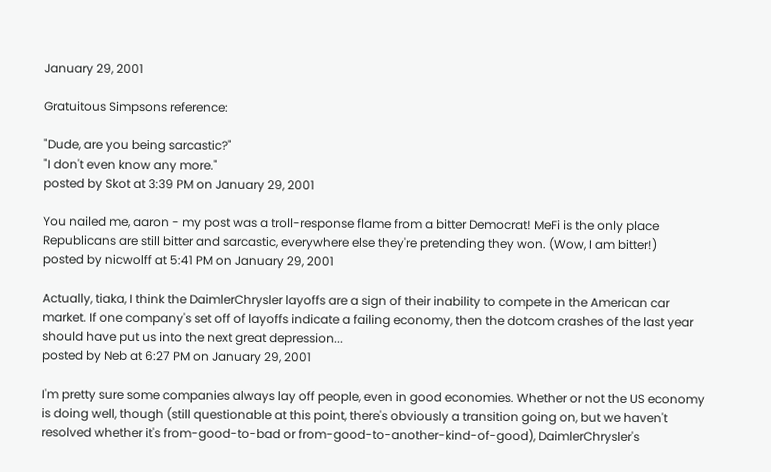January 29, 2001

Gratuitous Simpsons reference:

"Dude, are you being sarcastic?"
"I don't even know any more."
posted by Skot at 3:39 PM on January 29, 2001

You nailed me, aaron - my post was a troll-response flame from a bitter Democrat! MeFi is the only place Republicans are still bitter and sarcastic, everywhere else they're pretending they won. (Wow, I am bitter!)
posted by nicwolff at 5:41 PM on January 29, 2001

Actually, tiaka, I think the DaimlerChrysler layoffs are a sign of their inability to compete in the American car market. If one company's set off of layoffs indicate a failing economy, then the dotcom crashes of the last year should have put us into the next great depression...
posted by Neb at 6:27 PM on January 29, 2001

I'm pretty sure some companies always lay off people, even in good economies. Whether or not the US economy is doing well, though (still questionable at this point, there's obviously a transition going on, but we haven't resolved whether it's from-good-to-bad or from-good-to-another-kind-of-good), DaimlerChrysler's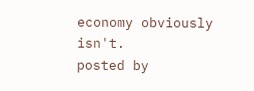economy obviously isn't.
posted by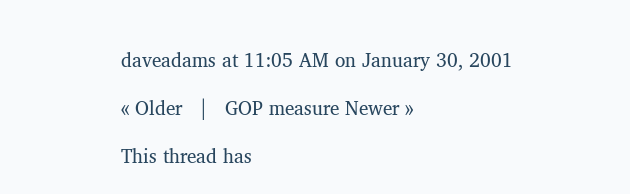daveadams at 11:05 AM on January 30, 2001

« Older   |   GOP measure Newer »

This thread has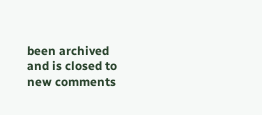been archived and is closed to new comments